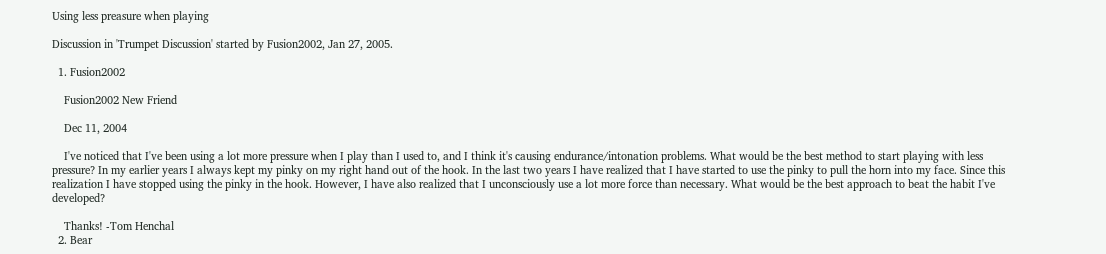Using less preasure when playing

Discussion in 'Trumpet Discussion' started by Fusion2002, Jan 27, 2005.

  1. Fusion2002

    Fusion2002 New Friend

    Dec 11, 2004

    I've noticed that I've been using a lot more pressure when I play than I used to, and I think it's causing endurance/intonation problems. What would be the best method to start playing with less pressure? In my earlier years I always kept my pinky on my right hand out of the hook. In the last two years I have realized that I have started to use the pinky to pull the horn into my face. Since this realization I have stopped using the pinky in the hook. However, I have also realized that I unconsciously use a lot more force than necessary. What would be the best approach to beat the habit I've developed?

    Thanks! -Tom Henchal
  2. Bear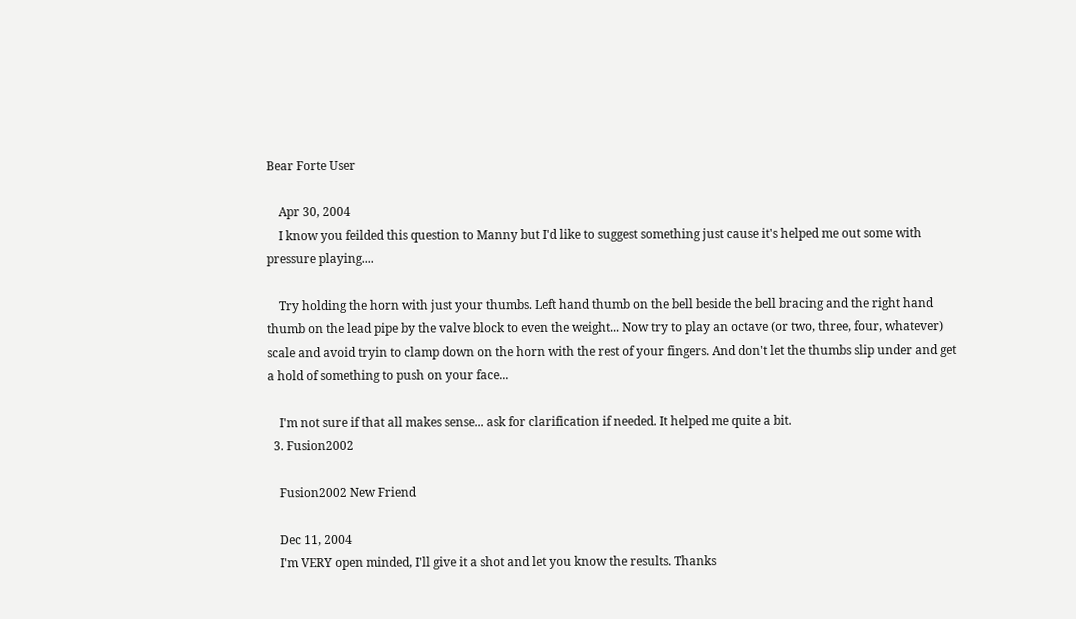Bear Forte User

    Apr 30, 2004
    I know you feilded this question to Manny but I'd like to suggest something just cause it's helped me out some with pressure playing....

    Try holding the horn with just your thumbs. Left hand thumb on the bell beside the bell bracing and the right hand thumb on the lead pipe by the valve block to even the weight... Now try to play an octave (or two, three, four, whatever) scale and avoid tryin to clamp down on the horn with the rest of your fingers. And don't let the thumbs slip under and get a hold of something to push on your face...

    I'm not sure if that all makes sense... ask for clarification if needed. It helped me quite a bit.
  3. Fusion2002

    Fusion2002 New Friend

    Dec 11, 2004
    I'm VERY open minded, I'll give it a shot and let you know the results. Thanks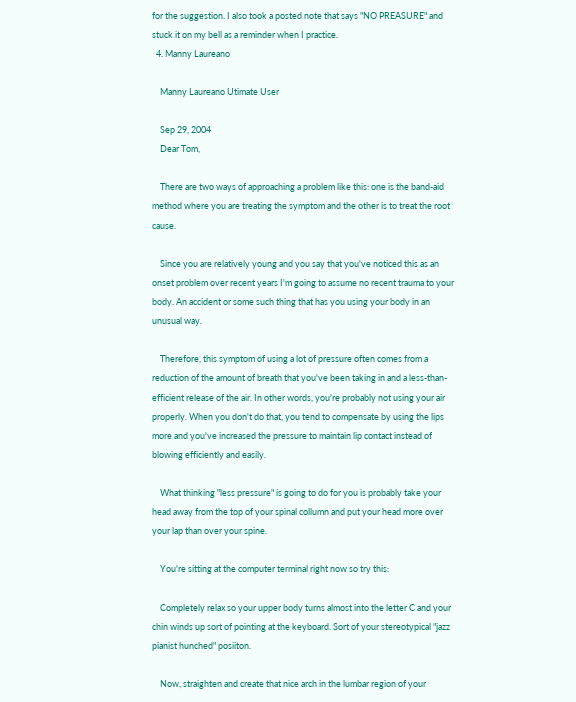for the suggestion. I also took a posted note that says "NO PREASURE" and stuck it on my bell as a reminder when I practice.
  4. Manny Laureano

    Manny Laureano Utimate User

    Sep 29, 2004
    Dear Tom,

    There are two ways of approaching a problem like this: one is the band-aid method where you are treating the symptom and the other is to treat the root cause.

    Since you are relatively young and you say that you've noticed this as an onset problem over recent years I'm going to assume no recent trauma to your body. An accident or some such thing that has you using your body in an unusual way.

    Therefore, this symptom of using a lot of pressure often comes from a reduction of the amount of breath that you've been taking in and a less-than-efficient release of the air. In other words, you're probably not using your air properly. When you don't do that, you tend to compensate by using the lips more and you've increased the pressure to maintain lip contact instead of blowing efficiently and easily.

    What thinking "less pressure" is going to do for you is probably take your head away from the top of your spinal collumn and put your head more over your lap than over your spine.

    You're sitting at the computer terminal right now so try this:

    Completely relax so your upper body turns almost into the letter C and your chin winds up sort of pointing at the keyboard. Sort of your stereotypical "jazz pianist hunched" posiiton.

    Now, straighten and create that nice arch in the lumbar region of your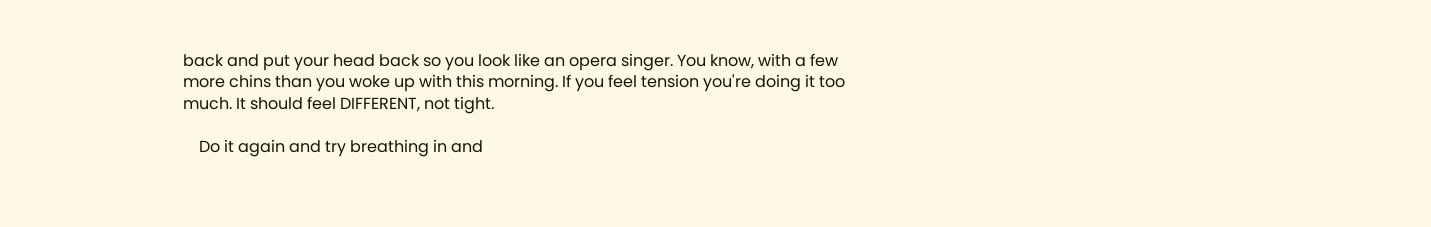back and put your head back so you look like an opera singer. You know, with a few more chins than you woke up with this morning. If you feel tension you're doing it too much. It should feel DIFFERENT, not tight.

    Do it again and try breathing in and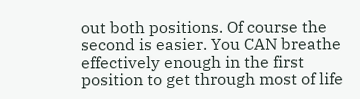out both positions. Of course the second is easier. You CAN breathe effectively enough in the first position to get through most of life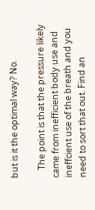but is it the optimal way? No.

    The point is that the pressure likely came from inefficient body use and ineffcient use of the breath and you need to sort that out. Find an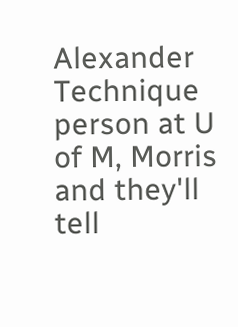Alexander Technique person at U of M, Morris and they'll tell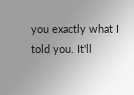you exactly what I told you. It'll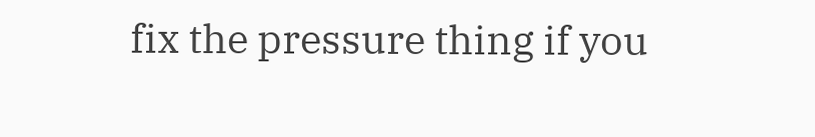fix the pressure thing if you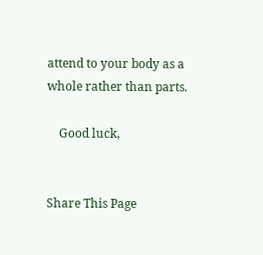attend to your body as a whole rather than parts.

    Good luck,


Share This Page